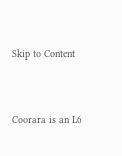Skip to Content


Coorara is an L6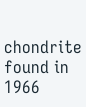chondrite found in 1966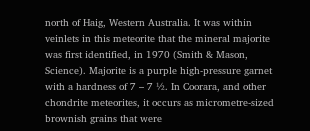north of Haig, Western Australia. It was within veinlets in this meteorite that the mineral majorite was first identified, in 1970 (Smith & Mason, Science). Majorite is a purple high-pressure garnet with a hardness of 7 – 7 ½. In Coorara, and other chondrite meteorites, it occurs as micrometre-sized brownish grains that were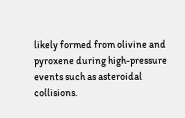likely formed from olivine and pyroxene during high-pressure events such as asteroidal collisions.